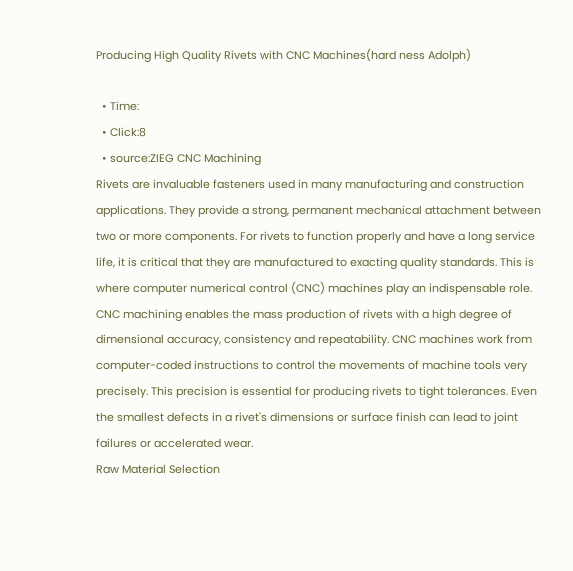Producing High Quality Rivets with CNC Machines(hard ness Adolph)

  • Time:
  • Click:8
  • source:ZIEG CNC Machining
Rivets are invaluable fasteners used in many manufacturing and construction applications. They provide a strong, permanent mechanical attachment between two or more components. For rivets to function properly and have a long service life, it is critical that they are manufactured to exacting quality standards. This is where computer numerical control (CNC) machines play an indispensable role.
CNC machining enables the mass production of rivets with a high degree of dimensional accuracy, consistency and repeatability. CNC machines work from computer-coded instructions to control the movements of machine tools very precisely. This precision is essential for producing rivets to tight tolerances. Even the smallest defects in a rivet's dimensions or surface finish can lead to joint failures or accelerated wear.
Raw Material Selection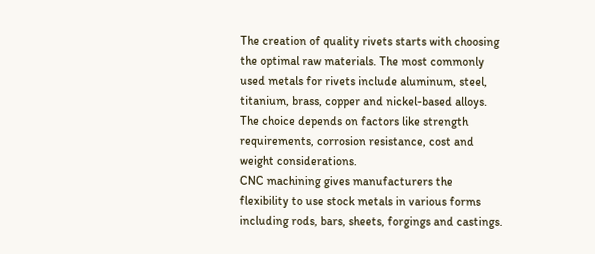The creation of quality rivets starts with choosing the optimal raw materials. The most commonly used metals for rivets include aluminum, steel, titanium, brass, copper and nickel-based alloys. The choice depends on factors like strength requirements, corrosion resistance, cost and weight considerations.
CNC machining gives manufacturers the flexibility to use stock metals in various forms including rods, bars, sheets, forgings and castings.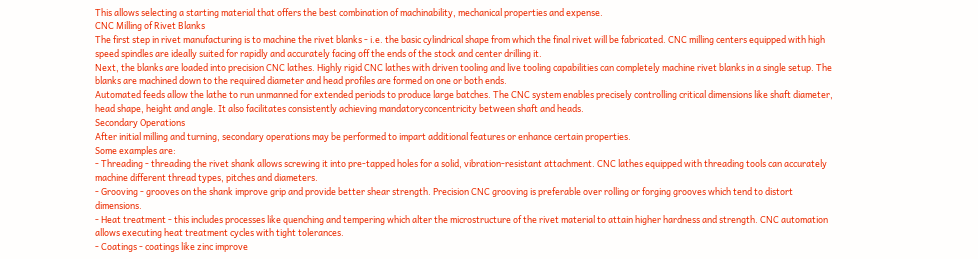This allows selecting a starting material that offers the best combination of machinability, mechanical properties and expense.
CNC Milling of Rivet Blanks
The first step in rivet manufacturing is to machine the rivet blanks - i.e. the basic cylindrical shape from which the final rivet will be fabricated. CNC milling centers equipped with high speed spindles are ideally suited for rapidly and accurately facing off the ends of the stock and center drilling it.
Next, the blanks are loaded into precision CNC lathes. Highly rigid CNC lathes with driven tooling and live tooling capabilities can completely machine rivet blanks in a single setup. The blanks are machined down to the required diameter and head profiles are formed on one or both ends.
Automated feeds allow the lathe to run unmanned for extended periods to produce large batches. The CNC system enables precisely controlling critical dimensions like shaft diameter, head shape, height and angle. It also facilitates consistently achieving mandatoryconcentricity between shaft and heads.
Secondary Operations
After initial milling and turning, secondary operations may be performed to impart additional features or enhance certain properties.
Some examples are:
- Threading - threading the rivet shank allows screwing it into pre-tapped holes for a solid, vibration-resistant attachment. CNC lathes equipped with threading tools can accurately machine different thread types, pitches and diameters.
- Grooving - grooves on the shank improve grip and provide better shear strength. Precision CNC grooving is preferable over rolling or forging grooves which tend to distort dimensions.
- Heat treatment - this includes processes like quenching and tempering which alter the microstructure of the rivet material to attain higher hardness and strength. CNC automation allows executing heat treatment cycles with tight tolerances.
- Coatings - coatings like zinc improve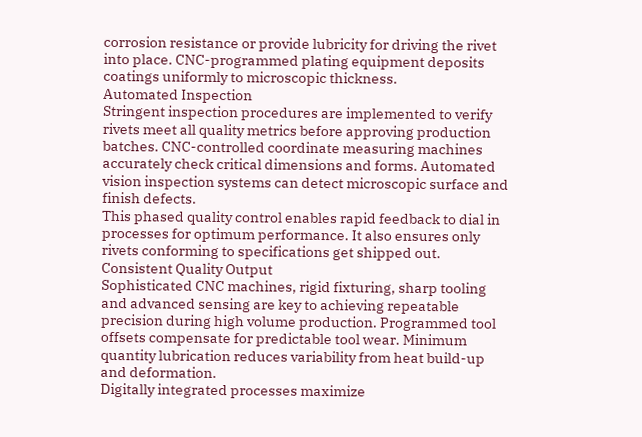corrosion resistance or provide lubricity for driving the rivet into place. CNC-programmed plating equipment deposits coatings uniformly to microscopic thickness.
Automated Inspection
Stringent inspection procedures are implemented to verify rivets meet all quality metrics before approving production batches. CNC-controlled coordinate measuring machines accurately check critical dimensions and forms. Automated vision inspection systems can detect microscopic surface and finish defects.
This phased quality control enables rapid feedback to dial in processes for optimum performance. It also ensures only rivets conforming to specifications get shipped out.
Consistent Quality Output
Sophisticated CNC machines, rigid fixturing, sharp tooling and advanced sensing are key to achieving repeatable precision during high volume production. Programmed tool offsets compensate for predictable tool wear. Minimum quantity lubrication reduces variability from heat build-up and deformation.
Digitally integrated processes maximize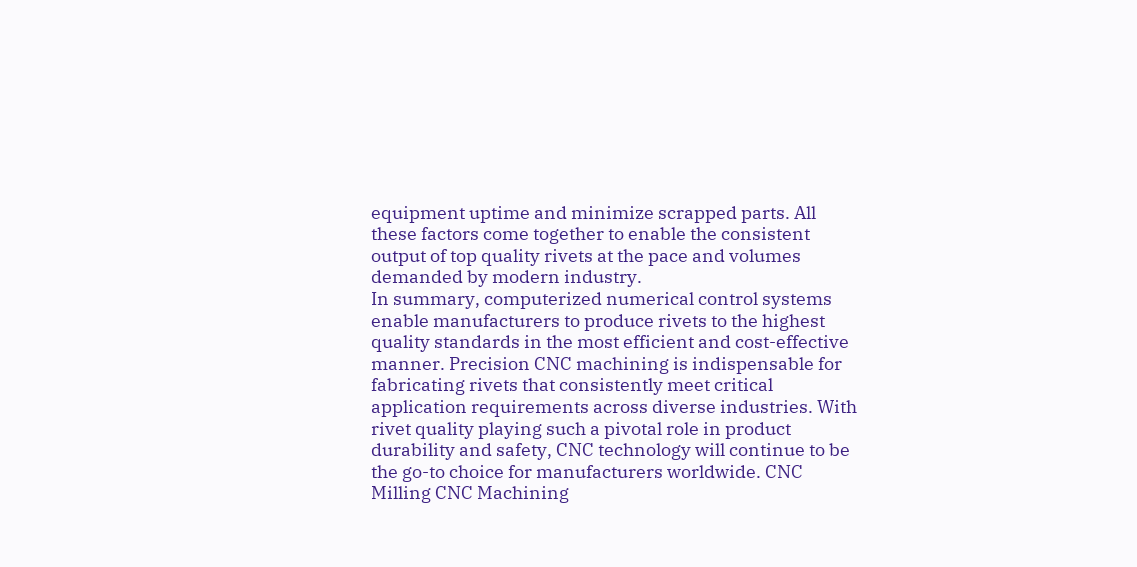equipment uptime and minimize scrapped parts. All these factors come together to enable the consistent output of top quality rivets at the pace and volumes demanded by modern industry.
In summary, computerized numerical control systems enable manufacturers to produce rivets to the highest quality standards in the most efficient and cost-effective manner. Precision CNC machining is indispensable for fabricating rivets that consistently meet critical application requirements across diverse industries. With rivet quality playing such a pivotal role in product durability and safety, CNC technology will continue to be the go-to choice for manufacturers worldwide. CNC Milling CNC Machining